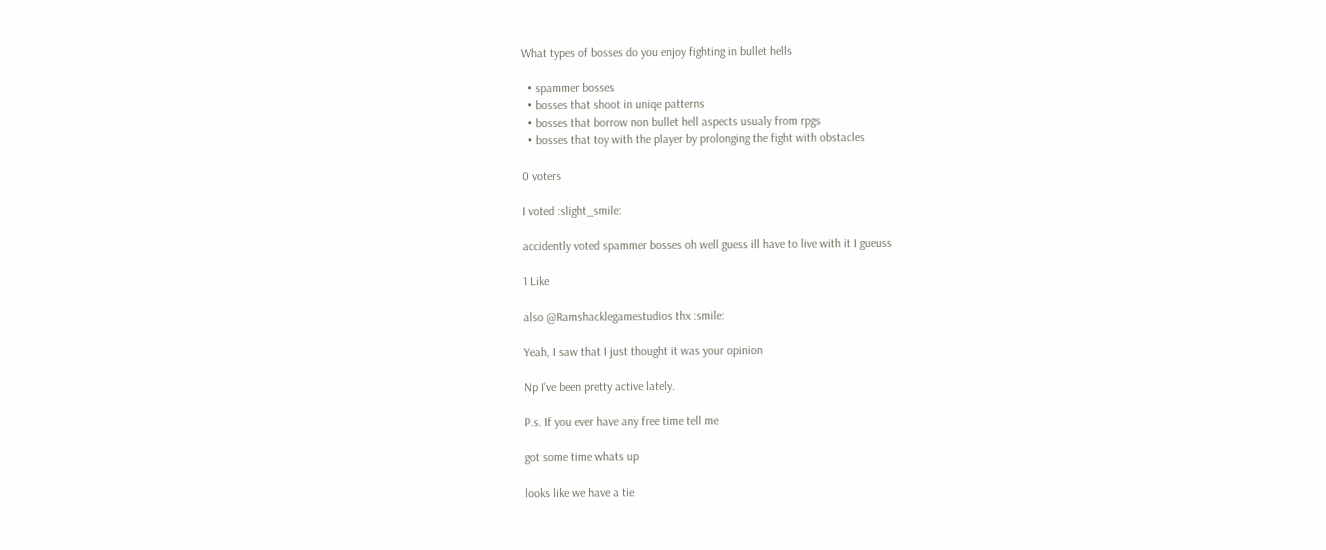What types of bosses do you enjoy fighting in bullet hells

  • spammer bosses
  • bosses that shoot in uniqe patterns
  • bosses that borrow non bullet hell aspects usualy from rpgs
  • bosses that toy with the player by prolonging the fight with obstacles

0 voters

I voted :slight_smile:

accidently voted spammer bosses oh well guess ill have to live with it I gueuss

1 Like

also @Ramshacklegamestudios thx :smile:

Yeah, I saw that I just thought it was your opinion

Np I’ve been pretty active lately.

P.s. If you ever have any free time tell me

got some time whats up

looks like we have a tie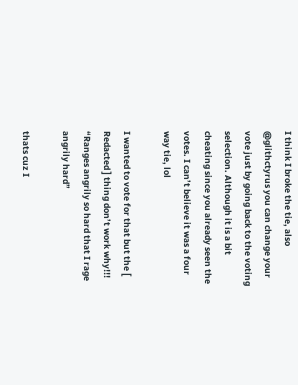I think I broke the tie, also @glithctyrus you can change your vote just by going back to the voting selection. Although it is a bit cheating since you already seen the votes. I can’t believe it was a four way tie, lol

I wanted to vote for that but the [ Redacted ] thing don’t work why!!!
“Ranges angrily so hard that I rage angrily hard”

thats cuz I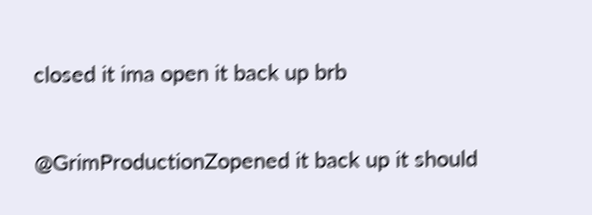closed it ima open it back up brb

@GrimProductionZopened it back up it should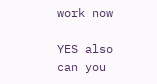work now

YES also can you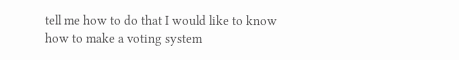tell me how to do that I would like to know how to make a voting system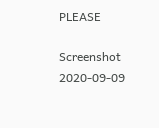PLEASE

Screenshot 2020-09-09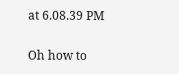at 6.08.39 PM

Oh how to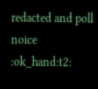redacted and poll noice :ok_hand:t2: